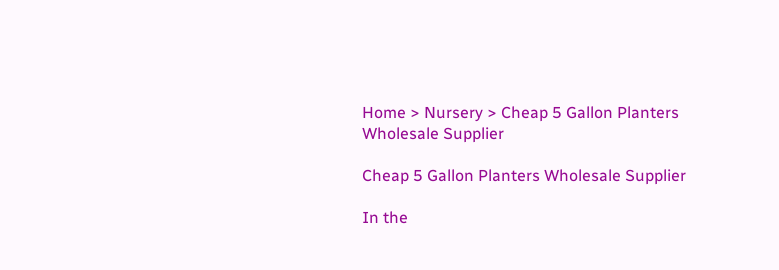Home > Nursery > Cheap 5 Gallon Planters Wholesale Supplier

Cheap 5 Gallon Planters Wholesale Supplier

In the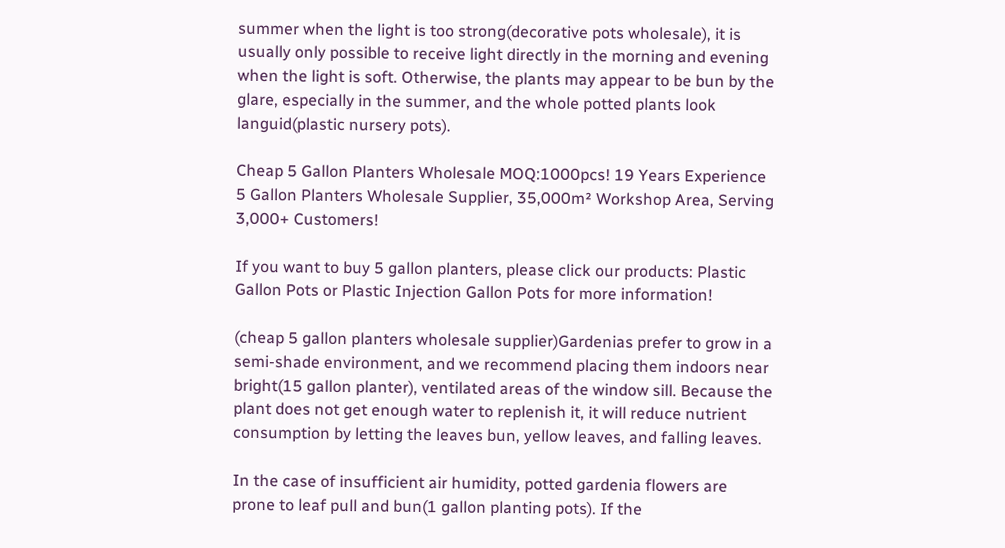summer when the light is too strong(decorative pots wholesale), it is usually only possible to receive light directly in the morning and evening when the light is soft. Otherwise, the plants may appear to be bun by the glare, especially in the summer, and the whole potted plants look languid(plastic nursery pots).

Cheap 5 Gallon Planters Wholesale MOQ:1000pcs! 19 Years Experience 5 Gallon Planters Wholesale Supplier, 35,000m² Workshop Area, Serving 3,000+ Customers!

If you want to buy 5 gallon planters, please click our products: Plastic Gallon Pots or Plastic Injection Gallon Pots for more information!

(cheap 5 gallon planters wholesale supplier)Gardenias prefer to grow in a semi-shade environment, and we recommend placing them indoors near bright(15 gallon planter), ventilated areas of the window sill. Because the plant does not get enough water to replenish it, it will reduce nutrient consumption by letting the leaves bun, yellow leaves, and falling leaves.

In the case of insufficient air humidity, potted gardenia flowers are prone to leaf pull and bun(1 gallon planting pots). If the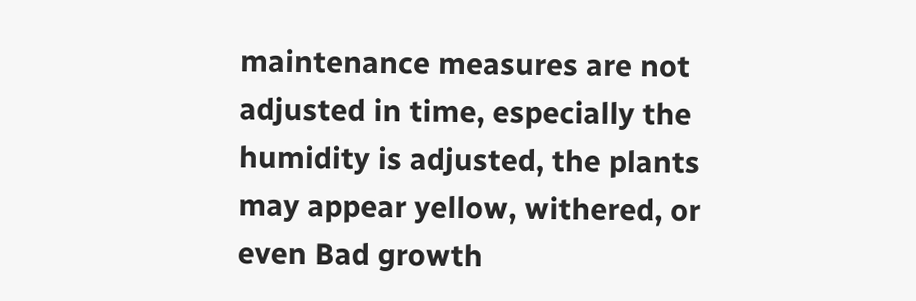maintenance measures are not adjusted in time, especially the humidity is adjusted, the plants may appear yellow, withered, or even Bad growth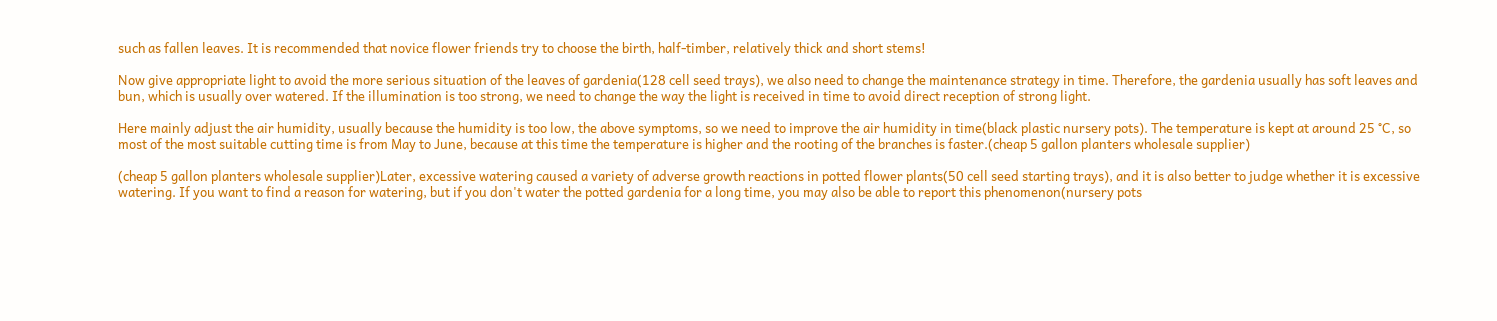such as fallen leaves. It is recommended that novice flower friends try to choose the birth, half-timber, relatively thick and short stems!

Now give appropriate light to avoid the more serious situation of the leaves of gardenia(128 cell seed trays), we also need to change the maintenance strategy in time. Therefore, the gardenia usually has soft leaves and bun, which is usually over watered. If the illumination is too strong, we need to change the way the light is received in time to avoid direct reception of strong light.

Here mainly adjust the air humidity, usually because the humidity is too low, the above symptoms, so we need to improve the air humidity in time(black plastic nursery pots). The temperature is kept at around 25 °C, so most of the most suitable cutting time is from May to June, because at this time the temperature is higher and the rooting of the branches is faster.(cheap 5 gallon planters wholesale supplier)

(cheap 5 gallon planters wholesale supplier)Later, excessive watering caused a variety of adverse growth reactions in potted flower plants(50 cell seed starting trays), and it is also better to judge whether it is excessive watering. If you want to find a reason for watering, but if you don't water the potted gardenia for a long time, you may also be able to report this phenomenon(nursery pots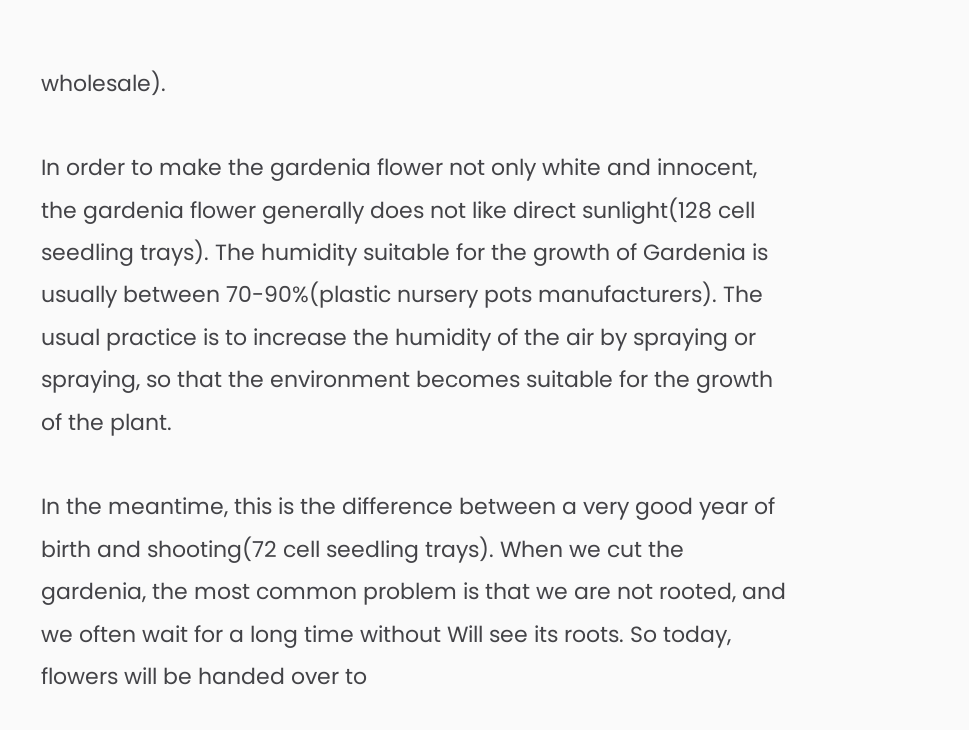wholesale).

In order to make the gardenia flower not only white and innocent, the gardenia flower generally does not like direct sunlight(128 cell seedling trays). The humidity suitable for the growth of Gardenia is usually between 70-90%(plastic nursery pots manufacturers). The usual practice is to increase the humidity of the air by spraying or spraying, so that the environment becomes suitable for the growth of the plant.

In the meantime, this is the difference between a very good year of birth and shooting(72 cell seedling trays). When we cut the gardenia, the most common problem is that we are not rooted, and we often wait for a long time without Will see its roots. So today, flowers will be handed over to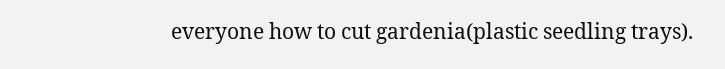everyone how to cut gardenia(plastic seedling trays).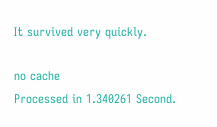It survived very quickly.

no cache
Processed in 1.340261 Second.